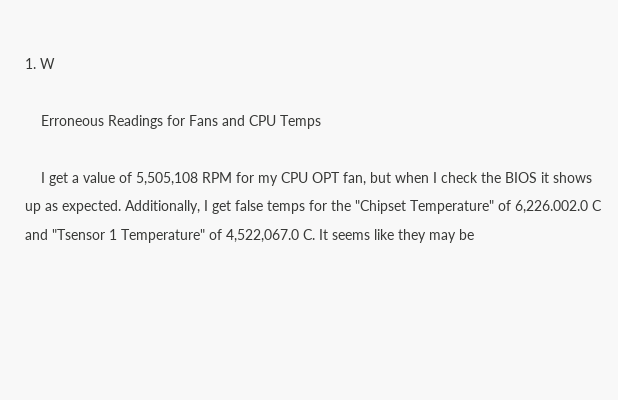1. W

    Erroneous Readings for Fans and CPU Temps

    I get a value of 5,505,108 RPM for my CPU OPT fan, but when I check the BIOS it shows up as expected. Additionally, I get false temps for the "Chipset Temperature" of 6,226.002.0 C and "Tsensor 1 Temperature" of 4,522,067.0 C. It seems like they may be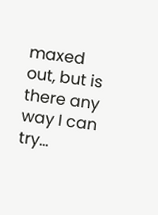maxed out, but is there any way I can try...